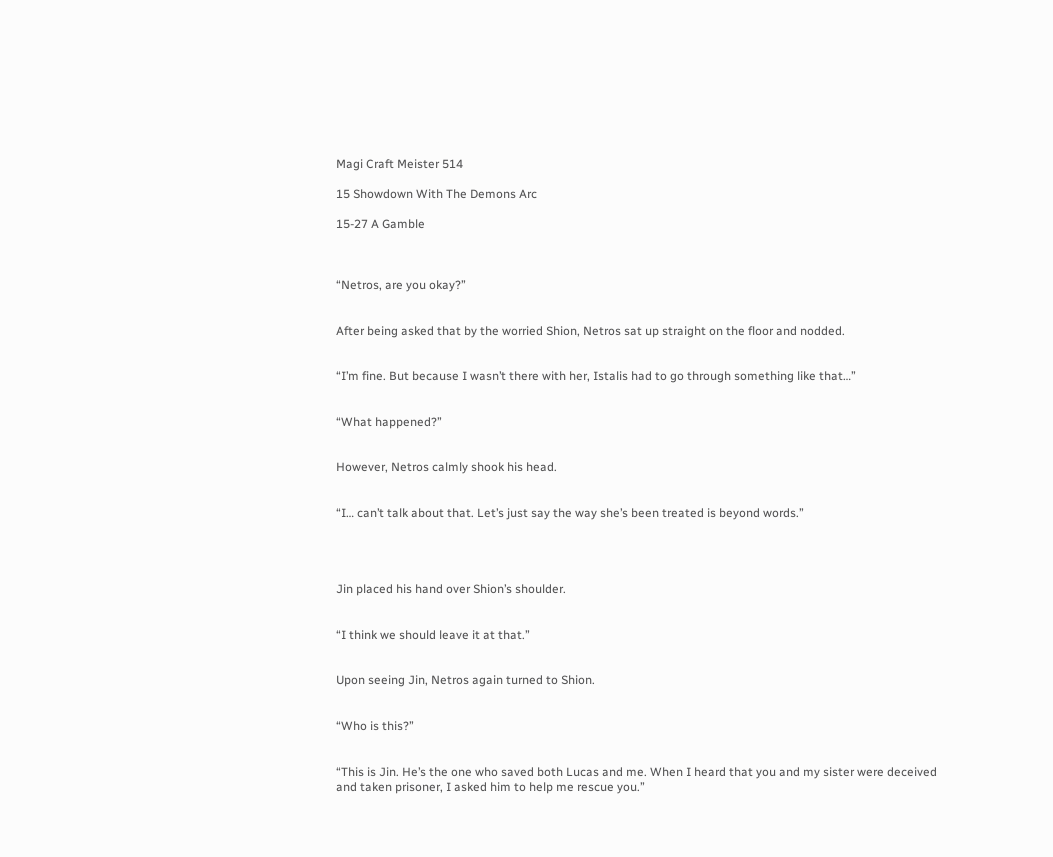Magi Craft Meister 514

15 Showdown With The Demons Arc

15-27 A Gamble



“Netros, are you okay?”


After being asked that by the worried Shion, Netros sat up straight on the floor and nodded.


“I’m fine. But because I wasn’t there with her, Istalis had to go through something like that…”


“What happened?”


However, Netros calmly shook his head.


“I… can’t talk about that. Let’s just say the way she’s been treated is beyond words.”




Jin placed his hand over Shion’s shoulder.


“I think we should leave it at that.”


Upon seeing Jin, Netros again turned to Shion.


“Who is this?”


“This is Jin. He’s the one who saved both Lucas and me. When I heard that you and my sister were deceived and taken prisoner, I asked him to help me rescue you.”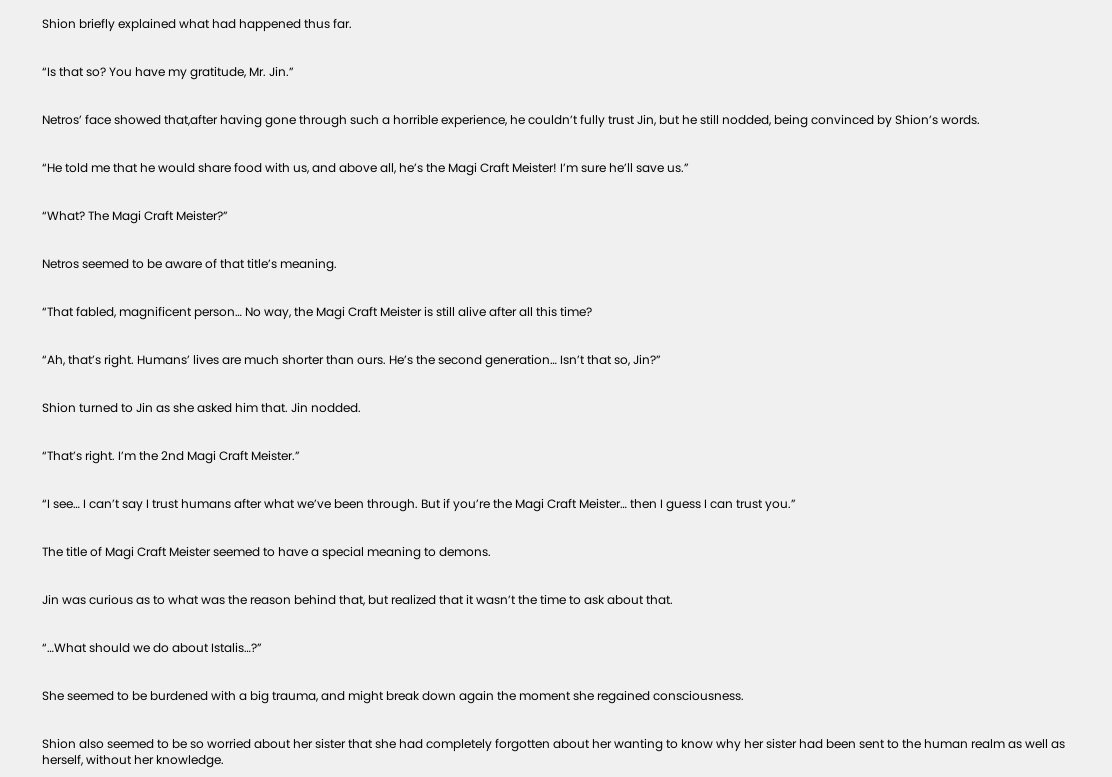Shion briefly explained what had happened thus far.


“Is that so? You have my gratitude, Mr. Jin.”


Netros’ face showed that,after having gone through such a horrible experience, he couldn’t fully trust Jin, but he still nodded, being convinced by Shion’s words.


“He told me that he would share food with us, and above all, he’s the Magi Craft Meister! I’m sure he’ll save us.”


“What? The Magi Craft Meister?”


Netros seemed to be aware of that title’s meaning.


“That fabled, magnificent person… No way, the Magi Craft Meister is still alive after all this time?


“Ah, that’s right. Humans’ lives are much shorter than ours. He’s the second generation… Isn’t that so, Jin?”


Shion turned to Jin as she asked him that. Jin nodded.


“That’s right. I’m the 2nd Magi Craft Meister.”


“I see… I can’t say I trust humans after what we’ve been through. But if you’re the Magi Craft Meister… then I guess I can trust you.”


The title of Magi Craft Meister seemed to have a special meaning to demons.


Jin was curious as to what was the reason behind that, but realized that it wasn’t the time to ask about that.


“…What should we do about Istalis…?”


She seemed to be burdened with a big trauma, and might break down again the moment she regained consciousness.


Shion also seemed to be so worried about her sister that she had completely forgotten about her wanting to know why her sister had been sent to the human realm as well as herself, without her knowledge.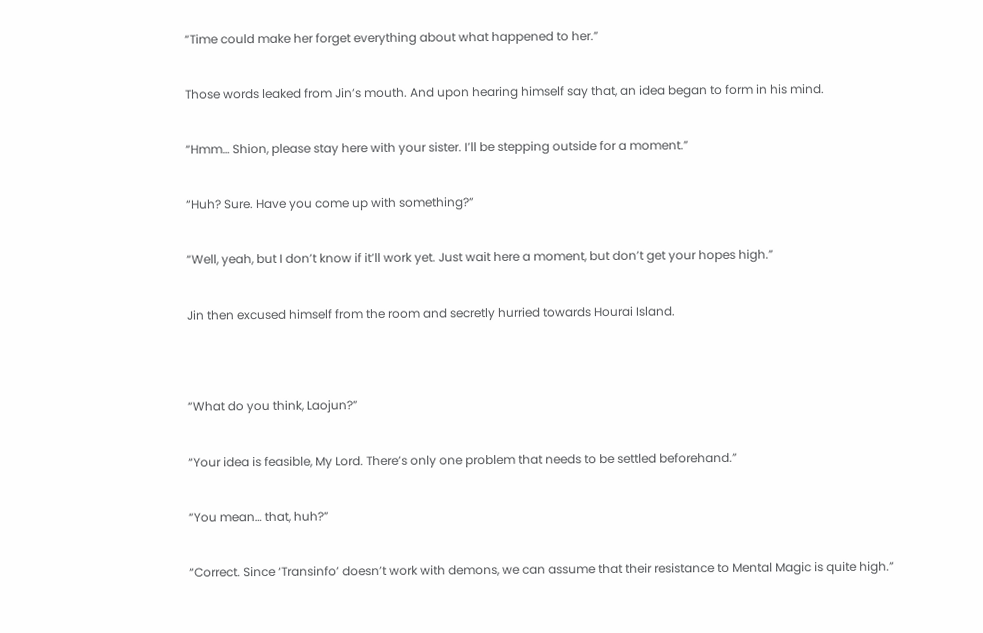“Time could make her forget everything about what happened to her.”


Those words leaked from Jin’s mouth. And upon hearing himself say that, an idea began to form in his mind.


“Hmm… Shion, please stay here with your sister. I’ll be stepping outside for a moment.”


“Huh? Sure. Have you come up with something?”


“Well, yeah, but I don’t know if it’ll work yet. Just wait here a moment, but don’t get your hopes high.”


Jin then excused himself from the room and secretly hurried towards Hourai Island.




“What do you think, Laojun?”


“Your idea is feasible, My Lord. There’s only one problem that needs to be settled beforehand.”


“You mean… that, huh?”


“Correct. Since ‘Transinfo’ doesn’t work with demons, we can assume that their resistance to Mental Magic is quite high.”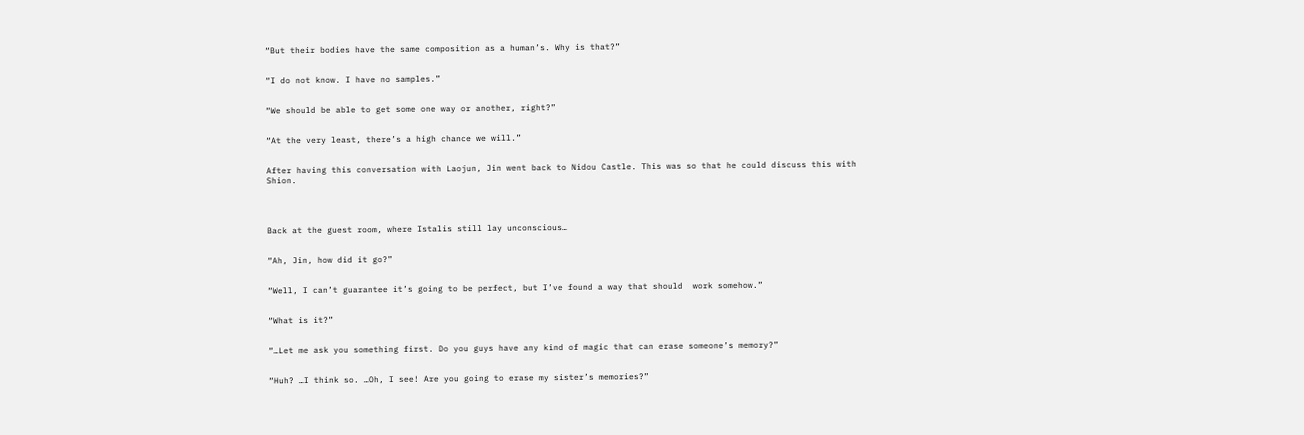“But their bodies have the same composition as a human’s. Why is that?”


“I do not know. I have no samples.”


“We should be able to get some one way or another, right?”


“At the very least, there’s a high chance we will.”


After having this conversation with Laojun, Jin went back to Nidou Castle. This was so that he could discuss this with Shion.




Back at the guest room, where Istalis still lay unconscious…


“Ah, Jin, how did it go?”


“Well, I can’t guarantee it’s going to be perfect, but I’ve found a way that should  work somehow.”


“What is it?”


“…Let me ask you something first. Do you guys have any kind of magic that can erase someone’s memory?”


“Huh? …I think so. …Oh, I see! Are you going to erase my sister’s memories?”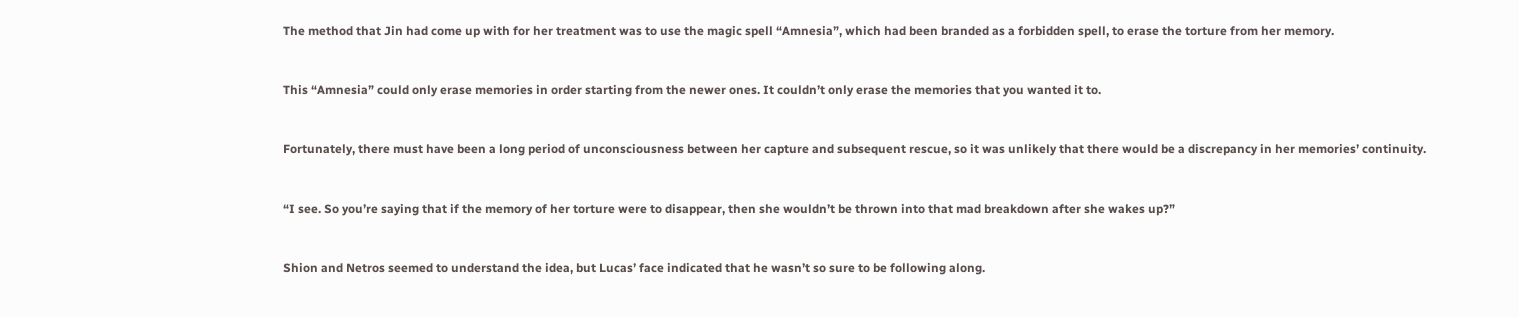The method that Jin had come up with for her treatment was to use the magic spell “Amnesia”, which had been branded as a forbidden spell, to erase the torture from her memory.


This “Amnesia” could only erase memories in order starting from the newer ones. It couldn’t only erase the memories that you wanted it to.


Fortunately, there must have been a long period of unconsciousness between her capture and subsequent rescue, so it was unlikely that there would be a discrepancy in her memories’ continuity.


“I see. So you’re saying that if the memory of her torture were to disappear, then she wouldn’t be thrown into that mad breakdown after she wakes up?”


Shion and Netros seemed to understand the idea, but Lucas’ face indicated that he wasn’t so sure to be following along.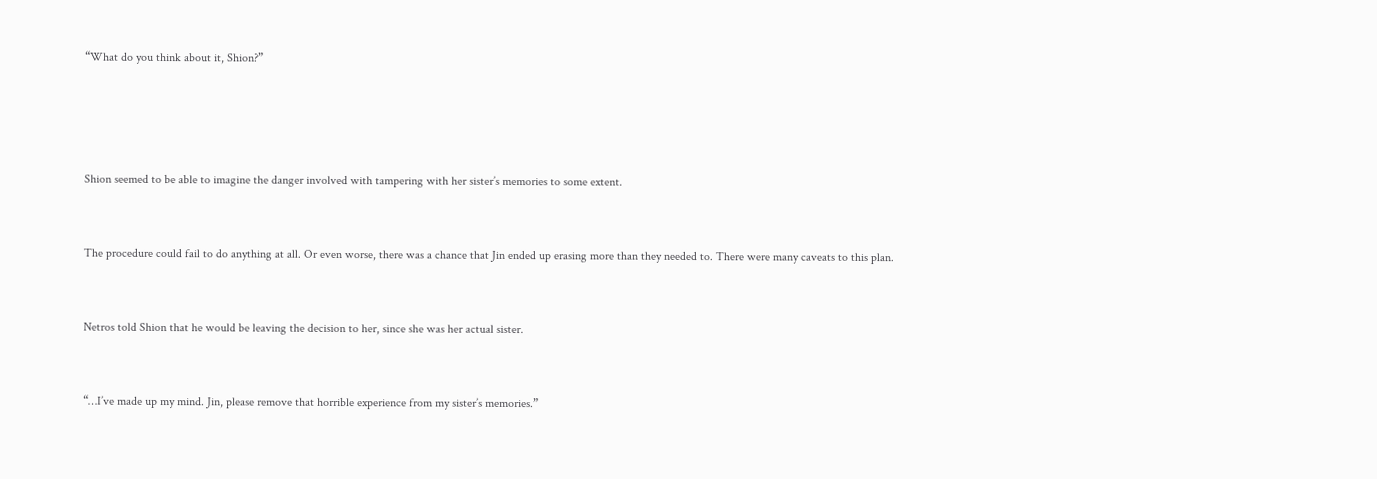“What do you think about it, Shion?”




Shion seemed to be able to imagine the danger involved with tampering with her sister’s memories to some extent.


The procedure could fail to do anything at all. Or even worse, there was a chance that Jin ended up erasing more than they needed to. There were many caveats to this plan.


Netros told Shion that he would be leaving the decision to her, since she was her actual sister.


“…I’ve made up my mind. Jin, please remove that horrible experience from my sister’s memories.”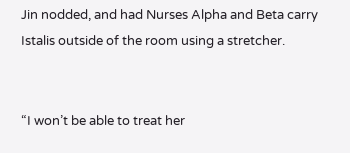Jin nodded, and had Nurses Alpha and Beta carry Istalis outside of the room using a stretcher.


“I won’t be able to treat her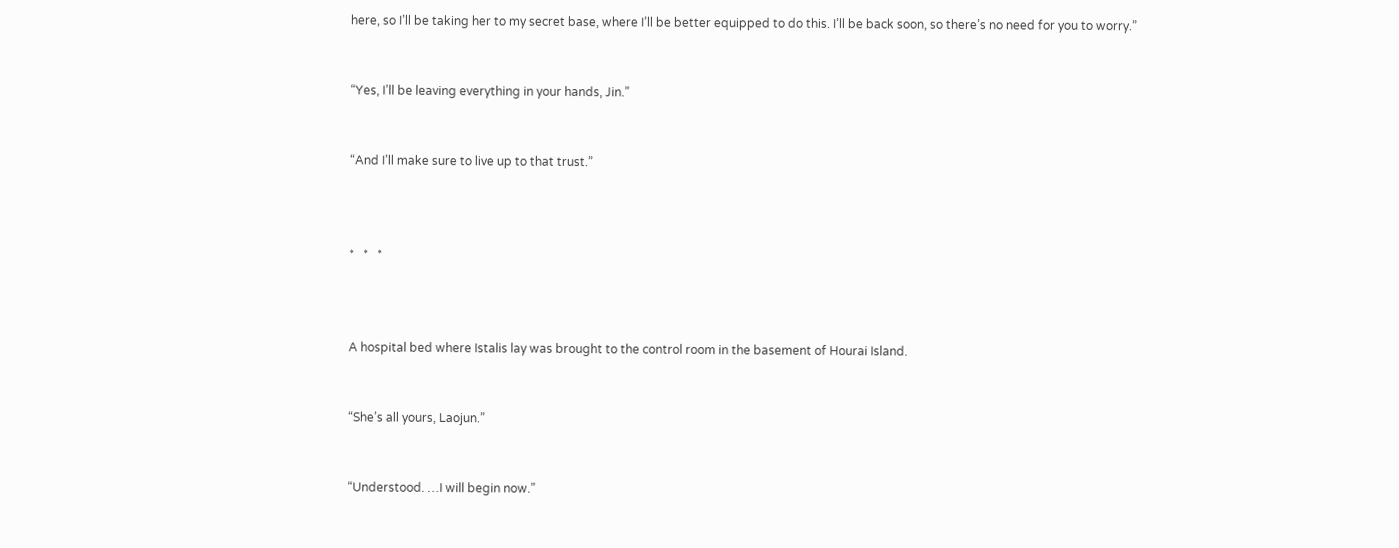here, so I’ll be taking her to my secret base, where I’ll be better equipped to do this. I’ll be back soon, so there’s no need for you to worry.”


“Yes, I’ll be leaving everything in your hands, Jin.”


“And I’ll make sure to live up to that trust.”



*   *   *



A hospital bed where Istalis lay was brought to the control room in the basement of Hourai Island.


“She’s all yours, Laojun.”


“Understood. …I will begin now.”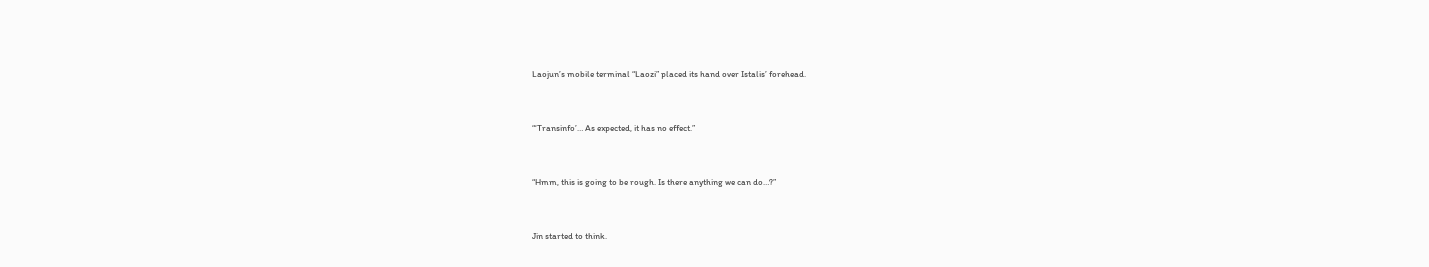Laojun’s mobile terminal “Laozi” placed its hand over Istalis’ forehead.


“‘Transinfo’… As expected, it has no effect.”


“Hmm, this is going to be rough. Is there anything we can do…?”


Jin started to think.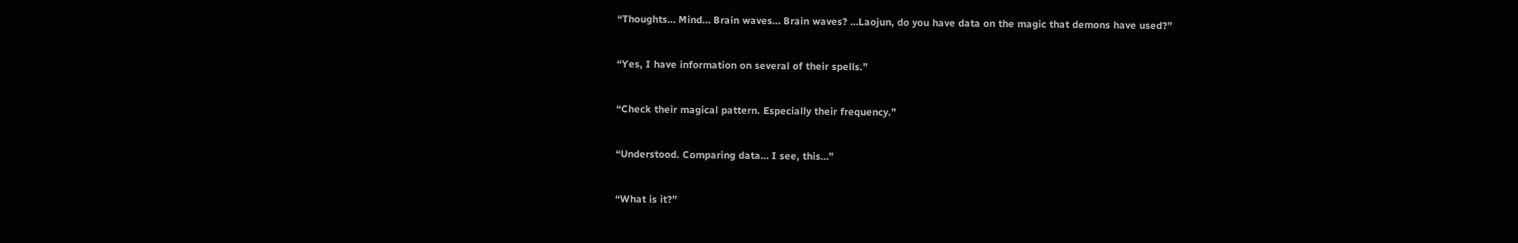“Thoughts… Mind… Brain waves… Brain waves? …Laojun, do you have data on the magic that demons have used?”


“Yes, I have information on several of their spells.”


“Check their magical pattern. Especially their frequency.”


“Understood. Comparing data… I see, this…”


“What is it?”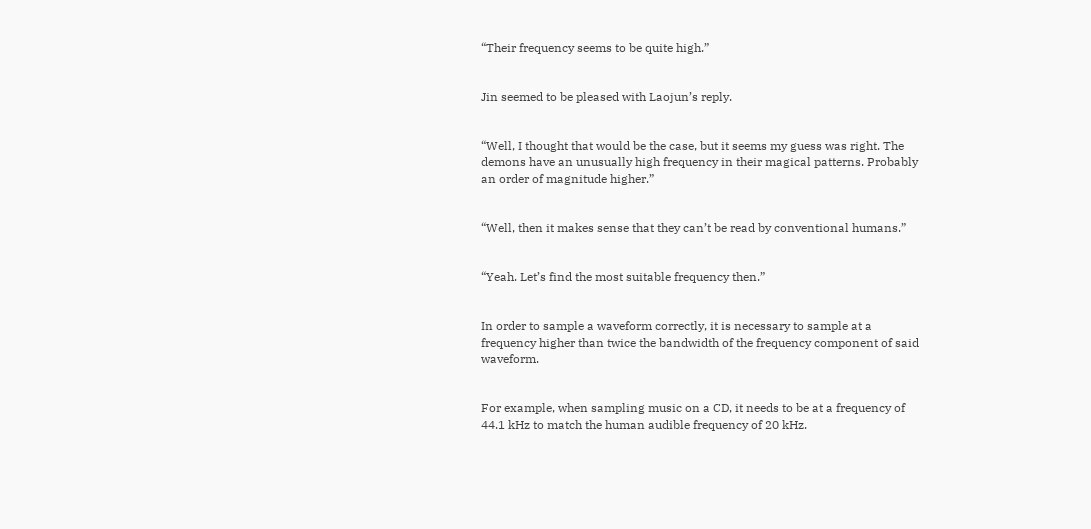“Their frequency seems to be quite high.”


Jin seemed to be pleased with Laojun’s reply.


“Well, I thought that would be the case, but it seems my guess was right. The demons have an unusually high frequency in their magical patterns. Probably an order of magnitude higher.”


“Well, then it makes sense that they can’t be read by conventional humans.”


“Yeah. Let’s find the most suitable frequency then.”


In order to sample a waveform correctly, it is necessary to sample at a frequency higher than twice the bandwidth of the frequency component of said waveform.


For example, when sampling music on a CD, it needs to be at a frequency of 44.1 kHz to match the human audible frequency of 20 kHz.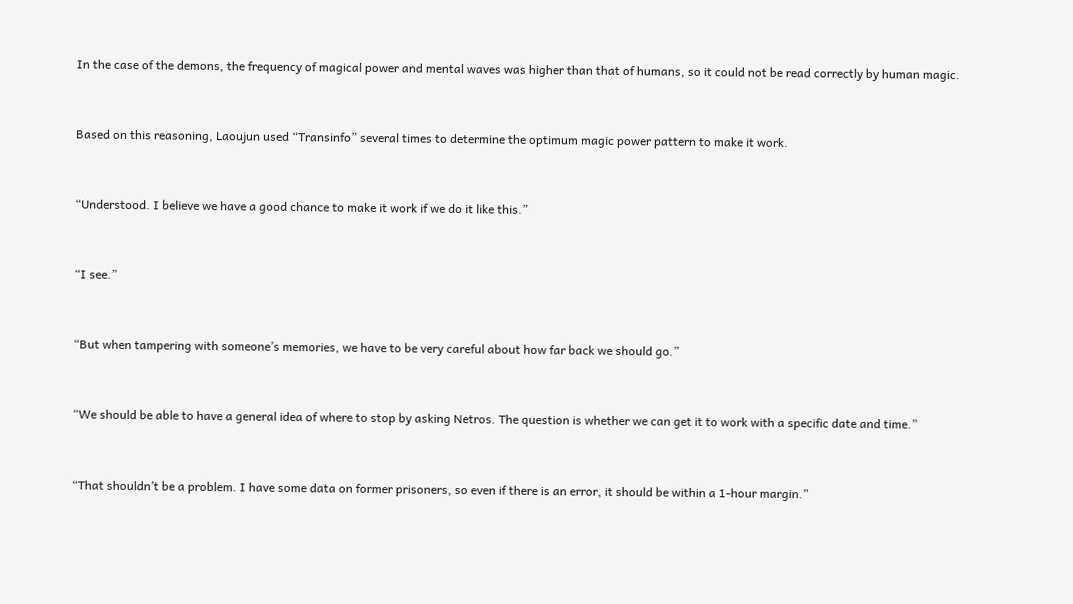In the case of the demons, the frequency of magical power and mental waves was higher than that of humans, so it could not be read correctly by human magic.


Based on this reasoning, Laoujun used “Transinfo” several times to determine the optimum magic power pattern to make it work.


“Understood. I believe we have a good chance to make it work if we do it like this.”


“I see.”


“But when tampering with someone’s memories, we have to be very careful about how far back we should go.”


“We should be able to have a general idea of where to stop by asking Netros. The question is whether we can get it to work with a specific date and time.”


“That shouldn’t be a problem. I have some data on former prisoners, so even if there is an error, it should be within a 1-hour margin.”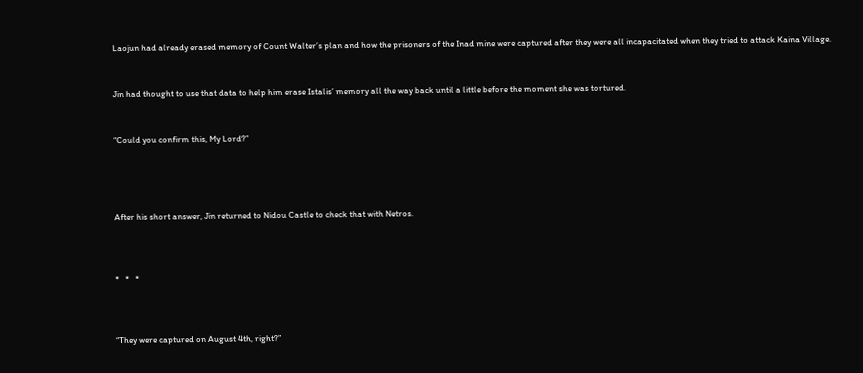Laojun had already erased memory of Count Walter’s plan and how the prisoners of the Inad mine were captured after they were all incapacitated when they tried to attack Kaina Village.


Jin had thought to use that data to help him erase Istalis’ memory all the way back until a little before the moment she was tortured.


“Could you confirm this, My Lord?”




After his short answer, Jin returned to Nidou Castle to check that with Netros.



*   *   *



“They were captured on August 4th, right?”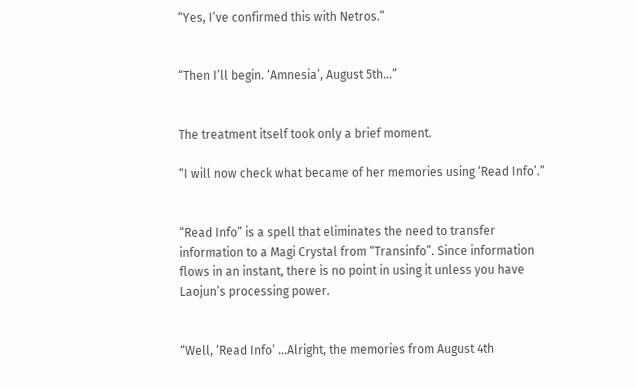“Yes, I’ve confirmed this with Netros.”


“Then I’ll begin. ‘Amnesia’, August 5th…”


The treatment itself took only a brief moment.

“I will now check what became of her memories using ‘Read Info’.”


“Read Info” is a spell that eliminates the need to transfer information to a Magi Crystal from “Transinfo”. Since information flows in an instant, there is no point in using it unless you have Laojun’s processing power.


“Well, ‘Read Info’ …Alright, the memories from August 4th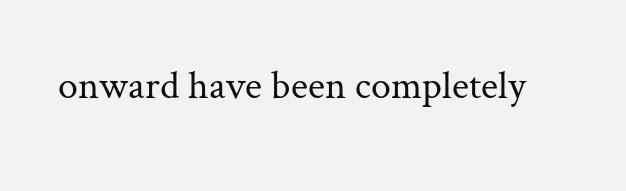onward have been completely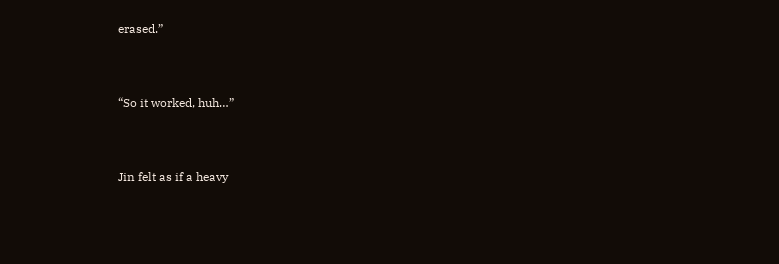erased.”


“So it worked, huh…”


Jin felt as if a heavy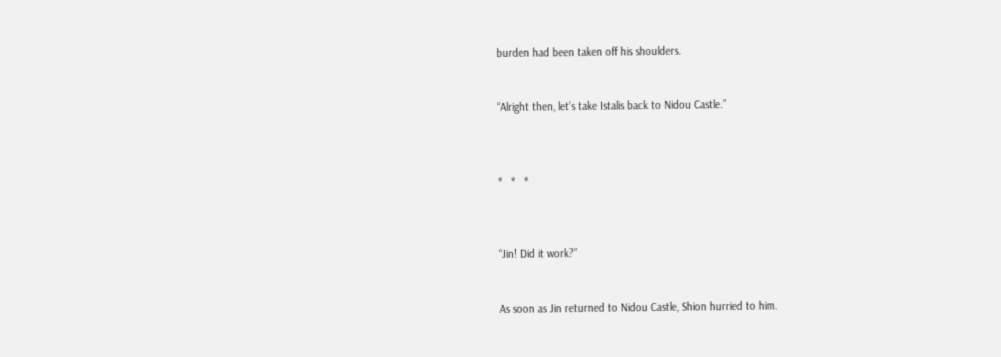burden had been taken off his shoulders.


“Alright then, let’s take Istalis back to Nidou Castle.”



*   *   *



“Jin! Did it work?”


As soon as Jin returned to Nidou Castle, Shion hurried to him.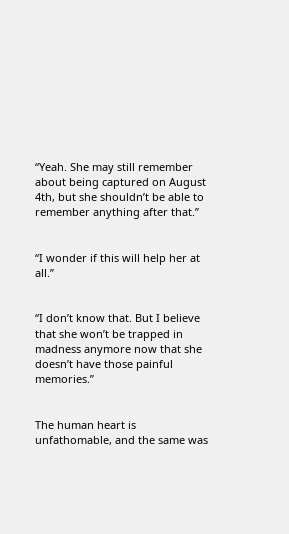“Yeah. She may still remember about being captured on August 4th, but she shouldn’t be able to remember anything after that.”


“I wonder if this will help her at all.”


“I don’t know that. But I believe that she won’t be trapped in madness anymore now that she doesn’t have those painful memories.”


The human heart is unfathomable, and the same was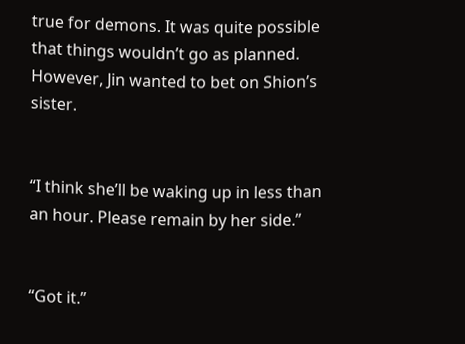true for demons. It was quite possible that things wouldn’t go as planned. However, Jin wanted to bet on Shion’s sister.


“I think she’ll be waking up in less than an hour. Please remain by her side.”


“Got it.”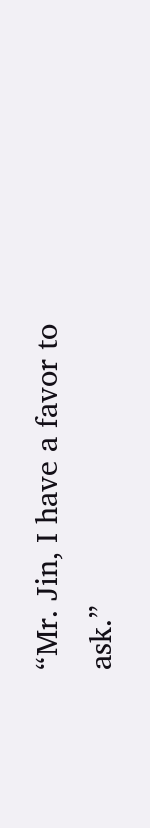“Mr. Jin, I have a favor to ask.”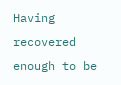Having recovered enough to be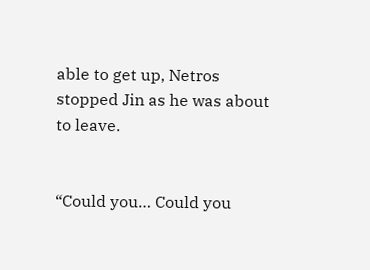able to get up, Netros stopped Jin as he was about to leave.


“Could you… Could you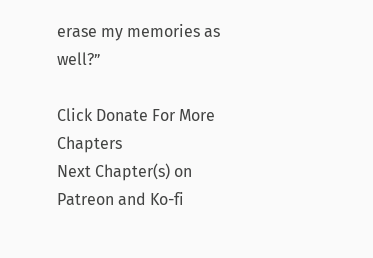erase my memories as well?”

Click Donate For More Chapters
Next Chapter(s) on Patreon and Ko-fi